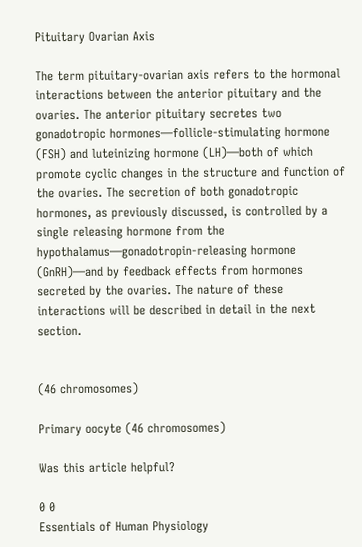Pituitary Ovarian Axis

The term pituitary-ovarian axis refers to the hormonal interactions between the anterior pituitary and the ovaries. The anterior pituitary secretes two gonadotropic hormones—follicle-stimulating hormone (FSH) and luteinizing hormone (LH)—both of which promote cyclic changes in the structure and function of the ovaries. The secretion of both gonadotropic hormones, as previously discussed, is controlled by a single releasing hormone from the hypothalamus—gonadotropin-releasing hormone (GnRH)—and by feedback effects from hormones secreted by the ovaries. The nature of these interactions will be described in detail in the next section.


(46 chromosomes)

Primary oocyte (46 chromosomes)

Was this article helpful?

0 0
Essentials of Human Physiology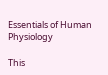Essentials of Human Physiology

This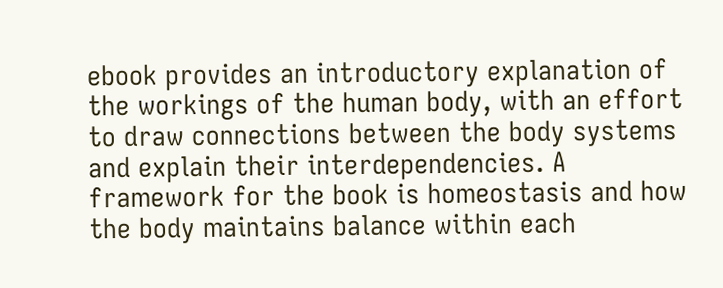ebook provides an introductory explanation of the workings of the human body, with an effort to draw connections between the body systems and explain their interdependencies. A framework for the book is homeostasis and how the body maintains balance within each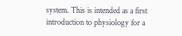system. This is intended as a first introduction to physiology for a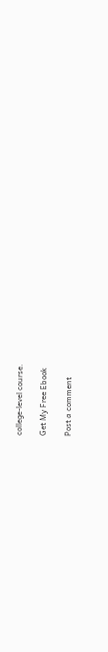college-level course.

Get My Free Ebook

Post a comment